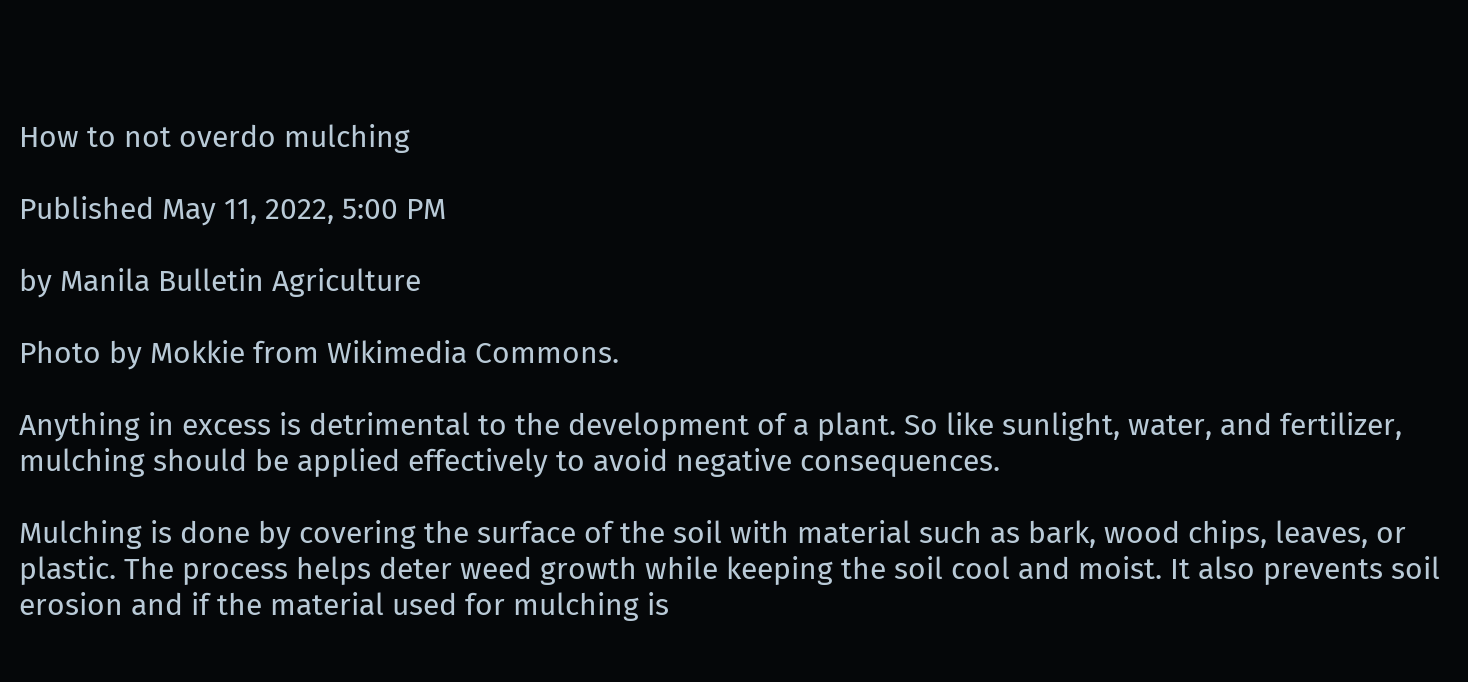How to not overdo mulching

Published May 11, 2022, 5:00 PM

by Manila Bulletin Agriculture

Photo by Mokkie from Wikimedia Commons.

Anything in excess is detrimental to the development of a plant. So like sunlight, water, and fertilizer, mulching should be applied effectively to avoid negative consequences.

Mulching is done by covering the surface of the soil with material such as bark, wood chips, leaves, or plastic. The process helps deter weed growth while keeping the soil cool and moist. It also prevents soil erosion and if the material used for mulching is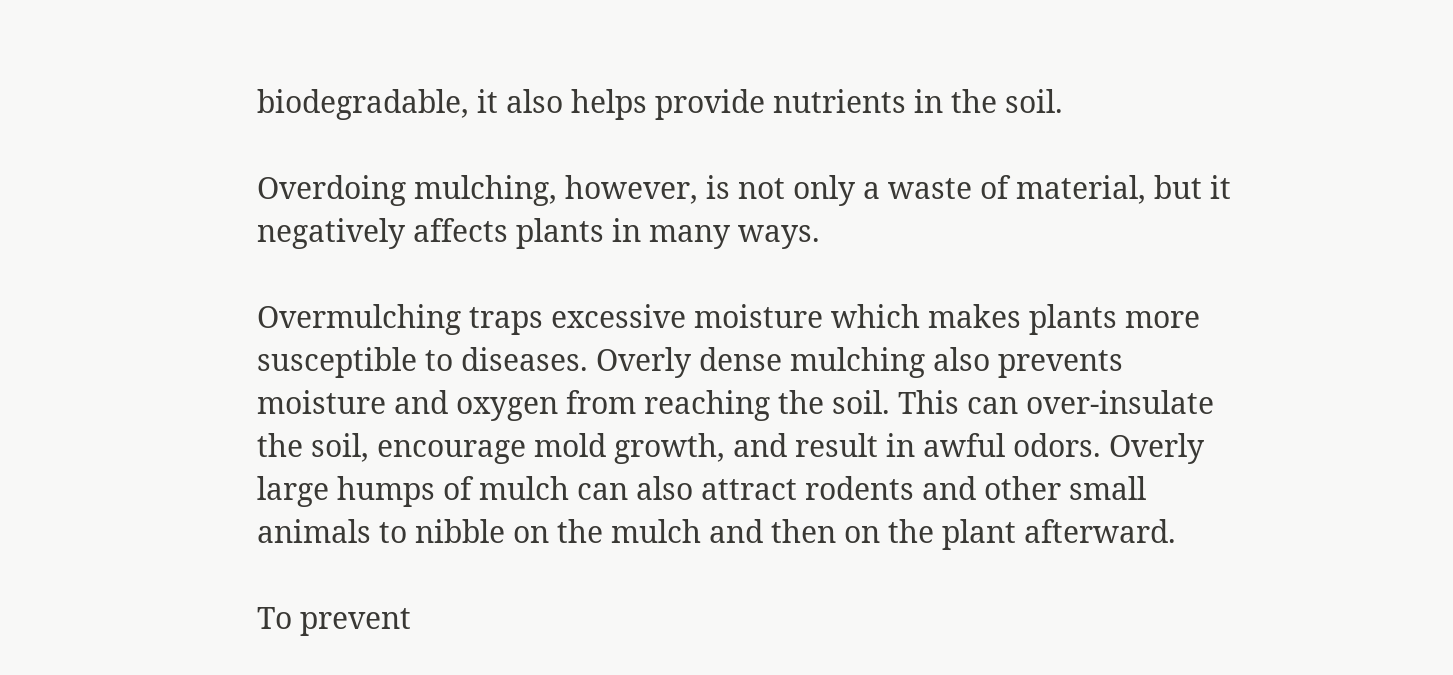biodegradable, it also helps provide nutrients in the soil.

Overdoing mulching, however, is not only a waste of material, but it negatively affects plants in many ways.

Overmulching traps excessive moisture which makes plants more susceptible to diseases. Overly dense mulching also prevents moisture and oxygen from reaching the soil. This can over-insulate the soil, encourage mold growth, and result in awful odors. Overly large humps of mulch can also attract rodents and other small animals to nibble on the mulch and then on the plant afterward.

To prevent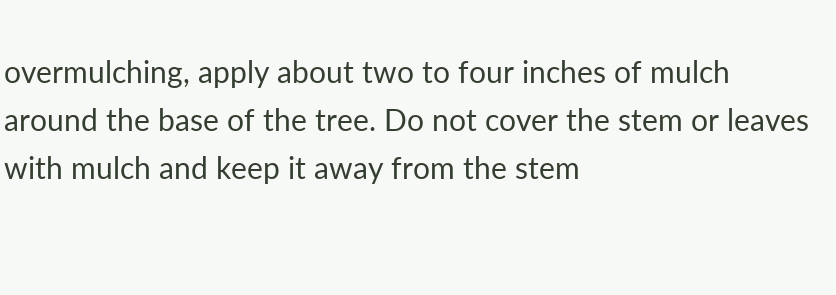overmulching, apply about two to four inches of mulch around the base of the tree. Do not cover the stem or leaves with mulch and keep it away from the stem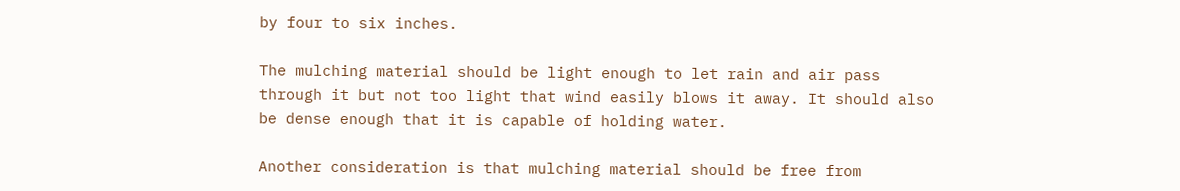by four to six inches.

The mulching material should be light enough to let rain and air pass through it but not too light that wind easily blows it away. It should also be dense enough that it is capable of holding water.

Another consideration is that mulching material should be free from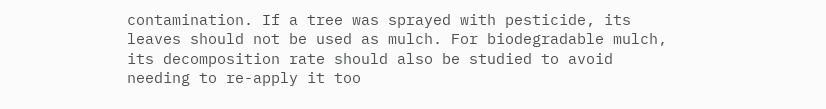contamination. If a tree was sprayed with pesticide, its leaves should not be used as mulch. For biodegradable mulch, its decomposition rate should also be studied to avoid needing to re-apply it too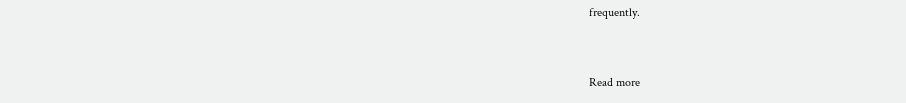frequently.


Read more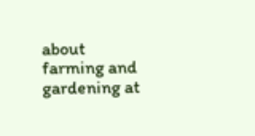about farming and gardening at